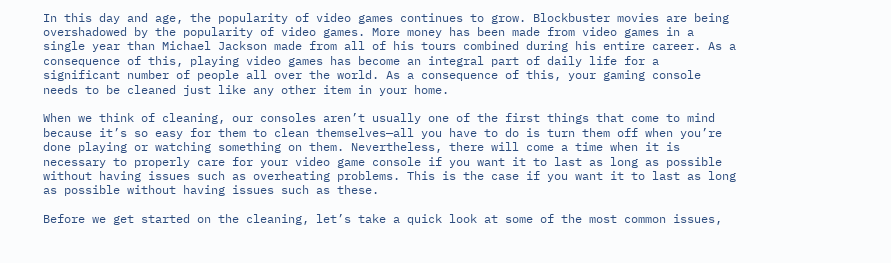In this day and age, the popularity of video games continues to grow. Blockbuster movies are being overshadowed by the popularity of video games. More money has been made from video games in a single year than Michael Jackson made from all of his tours combined during his entire career. As a consequence of this, playing video games has become an integral part of daily life for a significant number of people all over the world. As a consequence of this, your gaming console needs to be cleaned just like any other item in your home.

When we think of cleaning, our consoles aren’t usually one of the first things that come to mind because it’s so easy for them to clean themselves—all you have to do is turn them off when you’re done playing or watching something on them. Nevertheless, there will come a time when it is necessary to properly care for your video game console if you want it to last as long as possible without having issues such as overheating problems. This is the case if you want it to last as long as possible without having issues such as these.

Before we get started on the cleaning, let’s take a quick look at some of the most common issues,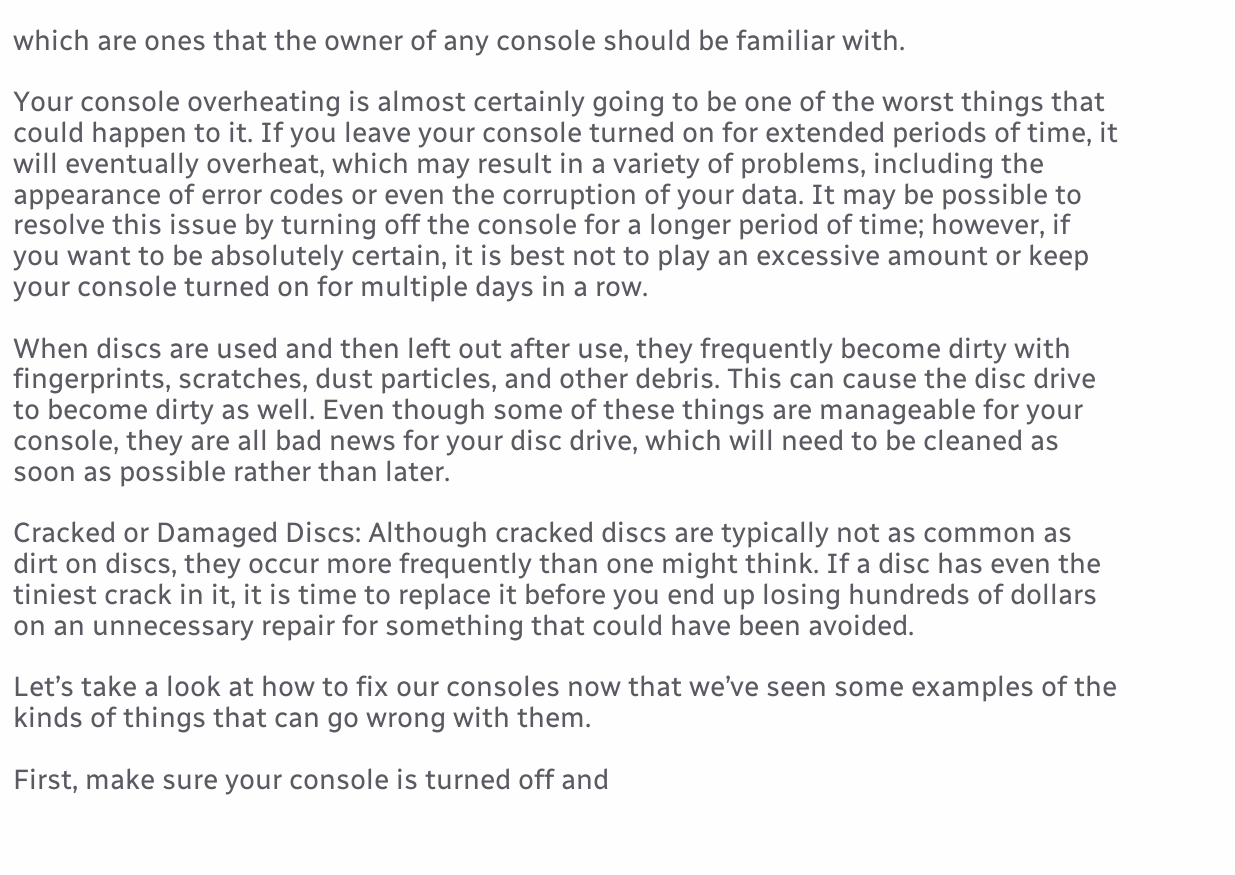which are ones that the owner of any console should be familiar with.

Your console overheating is almost certainly going to be one of the worst things that could happen to it. If you leave your console turned on for extended periods of time, it will eventually overheat, which may result in a variety of problems, including the appearance of error codes or even the corruption of your data. It may be possible to resolve this issue by turning off the console for a longer period of time; however, if you want to be absolutely certain, it is best not to play an excessive amount or keep your console turned on for multiple days in a row.

When discs are used and then left out after use, they frequently become dirty with fingerprints, scratches, dust particles, and other debris. This can cause the disc drive to become dirty as well. Even though some of these things are manageable for your console, they are all bad news for your disc drive, which will need to be cleaned as soon as possible rather than later.

Cracked or Damaged Discs: Although cracked discs are typically not as common as dirt on discs, they occur more frequently than one might think. If a disc has even the tiniest crack in it, it is time to replace it before you end up losing hundreds of dollars on an unnecessary repair for something that could have been avoided.

Let’s take a look at how to fix our consoles now that we’ve seen some examples of the kinds of things that can go wrong with them.

First, make sure your console is turned off and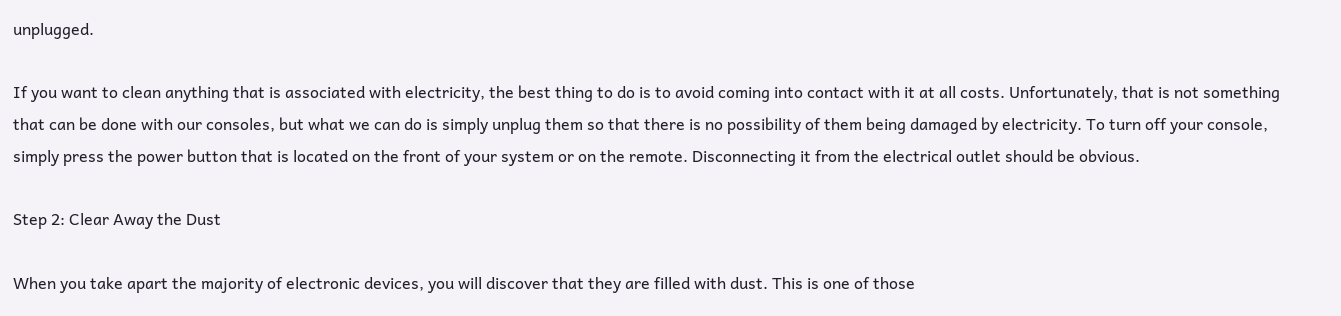unplugged.

If you want to clean anything that is associated with electricity, the best thing to do is to avoid coming into contact with it at all costs. Unfortunately, that is not something that can be done with our consoles, but what we can do is simply unplug them so that there is no possibility of them being damaged by electricity. To turn off your console, simply press the power button that is located on the front of your system or on the remote. Disconnecting it from the electrical outlet should be obvious.

Step 2: Clear Away the Dust

When you take apart the majority of electronic devices, you will discover that they are filled with dust. This is one of those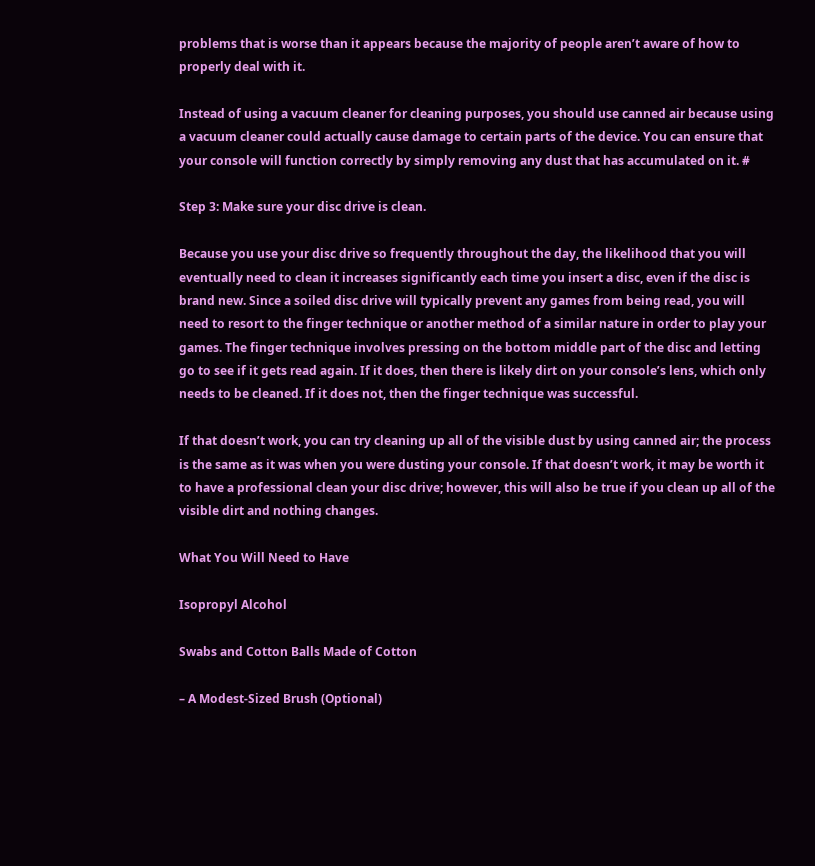problems that is worse than it appears because the majority of people aren’t aware of how to properly deal with it.

Instead of using a vacuum cleaner for cleaning purposes, you should use canned air because using a vacuum cleaner could actually cause damage to certain parts of the device. You can ensure that your console will function correctly by simply removing any dust that has accumulated on it. #

Step 3: Make sure your disc drive is clean.

Because you use your disc drive so frequently throughout the day, the likelihood that you will eventually need to clean it increases significantly each time you insert a disc, even if the disc is brand new. Since a soiled disc drive will typically prevent any games from being read, you will need to resort to the finger technique or another method of a similar nature in order to play your games. The finger technique involves pressing on the bottom middle part of the disc and letting go to see if it gets read again. If it does, then there is likely dirt on your console’s lens, which only needs to be cleaned. If it does not, then the finger technique was successful.

If that doesn’t work, you can try cleaning up all of the visible dust by using canned air; the process is the same as it was when you were dusting your console. If that doesn’t work, it may be worth it to have a professional clean your disc drive; however, this will also be true if you clean up all of the visible dirt and nothing changes.

What You Will Need to Have

Isopropyl Alcohol

Swabs and Cotton Balls Made of Cotton

– A Modest-Sized Brush (Optional)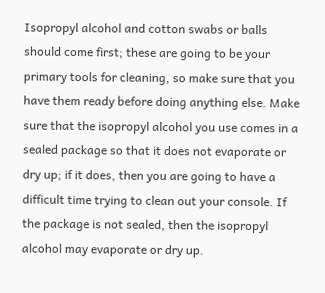Isopropyl alcohol and cotton swabs or balls should come first; these are going to be your primary tools for cleaning, so make sure that you have them ready before doing anything else. Make sure that the isopropyl alcohol you use comes in a sealed package so that it does not evaporate or dry up; if it does, then you are going to have a difficult time trying to clean out your console. If the package is not sealed, then the isopropyl alcohol may evaporate or dry up.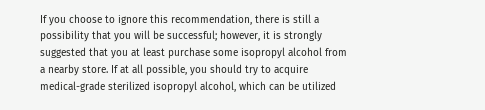If you choose to ignore this recommendation, there is still a possibility that you will be successful; however, it is strongly suggested that you at least purchase some isopropyl alcohol from a nearby store. If at all possible, you should try to acquire medical-grade sterilized isopropyl alcohol, which can be utilized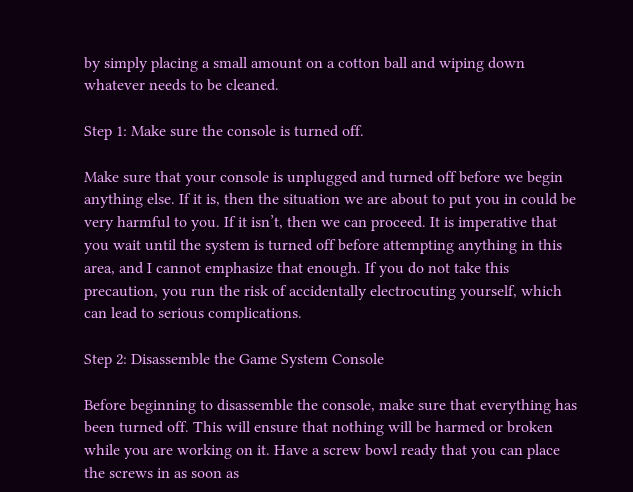by simply placing a small amount on a cotton ball and wiping down whatever needs to be cleaned.

Step 1: Make sure the console is turned off.

Make sure that your console is unplugged and turned off before we begin anything else. If it is, then the situation we are about to put you in could be very harmful to you. If it isn’t, then we can proceed. It is imperative that you wait until the system is turned off before attempting anything in this area, and I cannot emphasize that enough. If you do not take this precaution, you run the risk of accidentally electrocuting yourself, which can lead to serious complications.

Step 2: Disassemble the Game System Console

Before beginning to disassemble the console, make sure that everything has been turned off. This will ensure that nothing will be harmed or broken while you are working on it. Have a screw bowl ready that you can place the screws in as soon as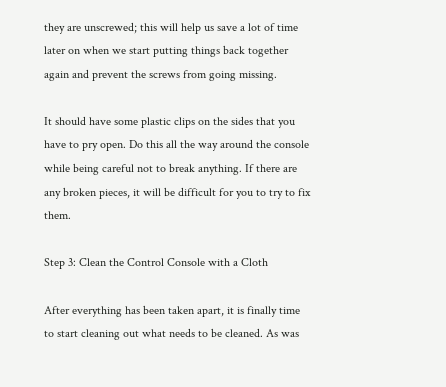they are unscrewed; this will help us save a lot of time later on when we start putting things back together again and prevent the screws from going missing.

It should have some plastic clips on the sides that you have to pry open. Do this all the way around the console while being careful not to break anything. If there are any broken pieces, it will be difficult for you to try to fix them.

Step 3: Clean the Control Console with a Cloth

After everything has been taken apart, it is finally time to start cleaning out what needs to be cleaned. As was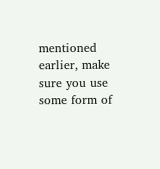mentioned earlier, make sure you use some form of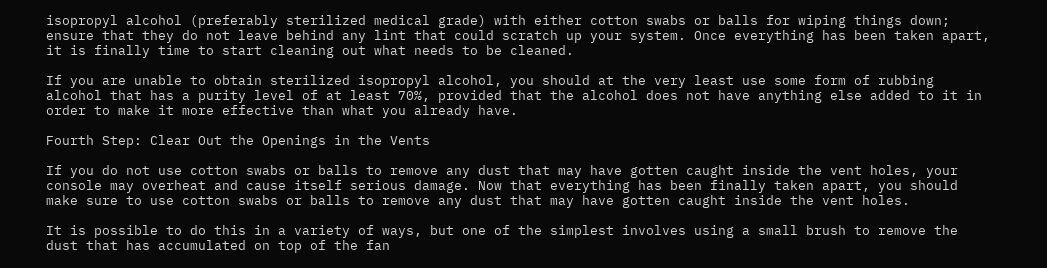isopropyl alcohol (preferably sterilized medical grade) with either cotton swabs or balls for wiping things down; ensure that they do not leave behind any lint that could scratch up your system. Once everything has been taken apart, it is finally time to start cleaning out what needs to be cleaned.

If you are unable to obtain sterilized isopropyl alcohol, you should at the very least use some form of rubbing alcohol that has a purity level of at least 70%, provided that the alcohol does not have anything else added to it in order to make it more effective than what you already have.

Fourth Step: Clear Out the Openings in the Vents

If you do not use cotton swabs or balls to remove any dust that may have gotten caught inside the vent holes, your console may overheat and cause itself serious damage. Now that everything has been finally taken apart, you should make sure to use cotton swabs or balls to remove any dust that may have gotten caught inside the vent holes.

It is possible to do this in a variety of ways, but one of the simplest involves using a small brush to remove the dust that has accumulated on top of the fan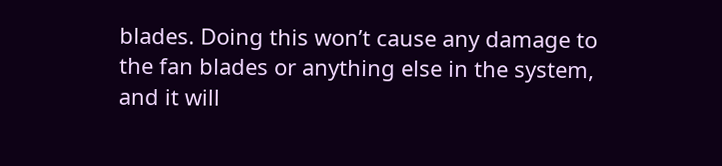blades. Doing this won’t cause any damage to the fan blades or anything else in the system, and it will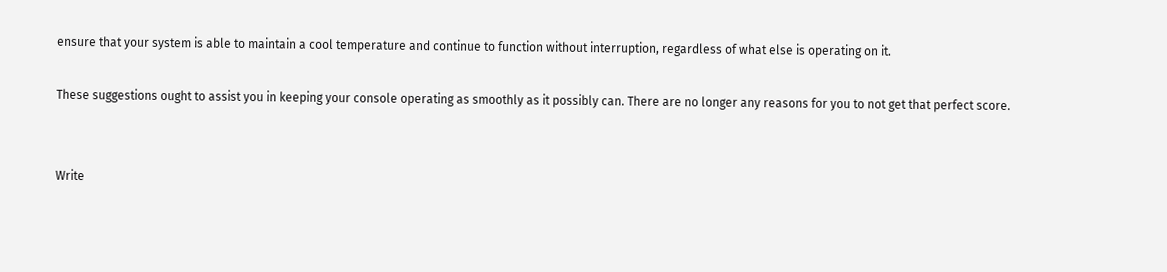ensure that your system is able to maintain a cool temperature and continue to function without interruption, regardless of what else is operating on it.

These suggestions ought to assist you in keeping your console operating as smoothly as it possibly can. There are no longer any reasons for you to not get that perfect score.


Write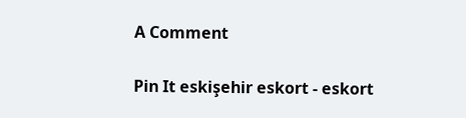A Comment

Pin It eskişehir eskort - eskort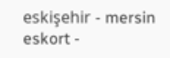eskişehir - mersin eskort -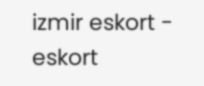izmir eskort - eskort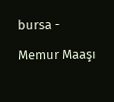bursa -

Memur Maaşı